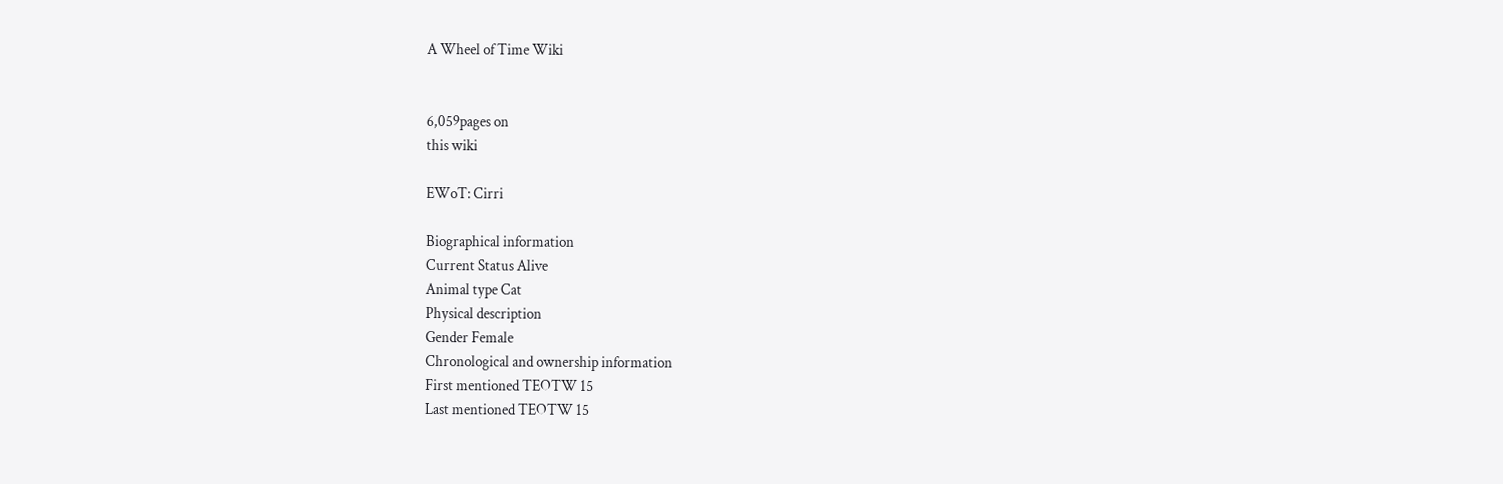A Wheel of Time Wiki


6,059pages on
this wiki

EWoT: Cirri

Biographical information
Current Status Alive
Animal type Cat
Physical description
Gender Female
Chronological and ownership information
First mentioned TEOTW 15
Last mentioned TEOTW 15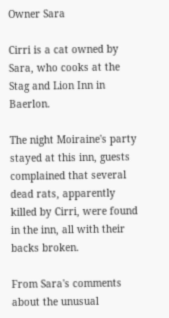Owner Sara

Cirri is a cat owned by Sara, who cooks at the Stag and Lion Inn in Baerlon.

The night Moiraine's party stayed at this inn, guests complained that several dead rats, apparently killed by Cirri, were found in the inn, all with their backs broken.

From Sara's comments about the unusual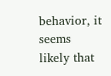behavior, it seems likely that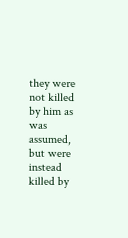they were not killed by him as was assumed, but were instead killed by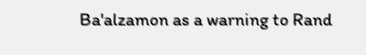Ba'alzamon as a warning to Rand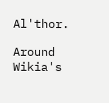Al'thor.

Around Wikia's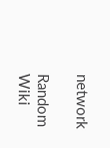network

Random Wiki